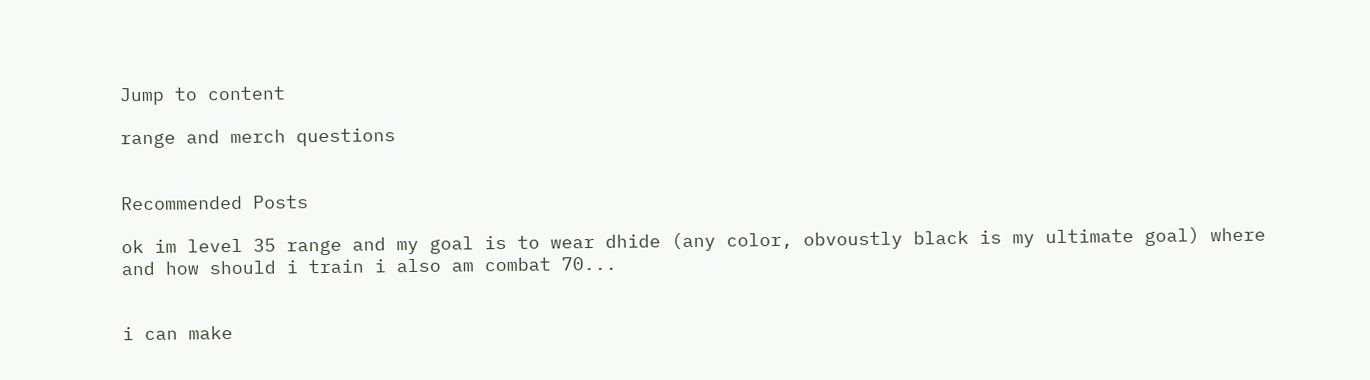Jump to content

range and merch questions


Recommended Posts

ok im level 35 range and my goal is to wear dhide (any color, obvoustly black is my ultimate goal) where and how should i train i also am combat 70...


i can make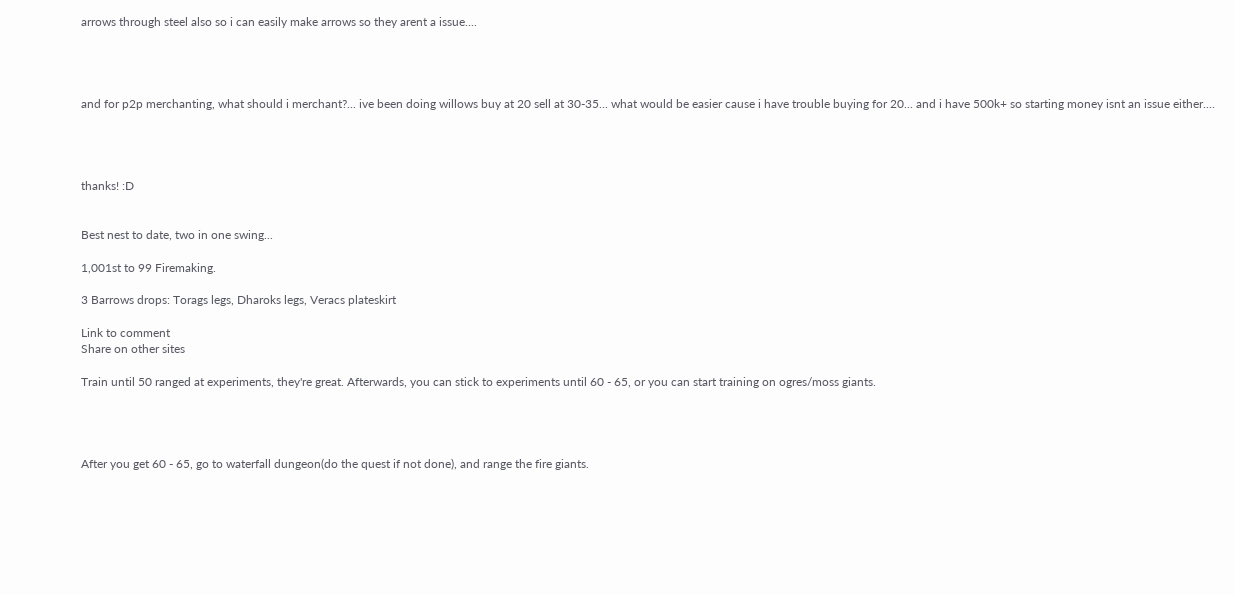arrows through steel also so i can easily make arrows so they arent a issue....




and for p2p merchanting, what should i merchant?... ive been doing willows buy at 20 sell at 30-35... what would be easier cause i have trouble buying for 20... and i have 500k+ so starting money isnt an issue either....




thanks! :D


Best nest to date, two in one swing...

1,001st to 99 Firemaking.

3 Barrows drops: Torags legs, Dharoks legs, Veracs plateskirt

Link to comment
Share on other sites

Train until 50 ranged at experiments, they're great. Afterwards, you can stick to experiments until 60 - 65, or you can start training on ogres/moss giants.




After you get 60 - 65, go to waterfall dungeon(do the quest if not done), and range the fire giants.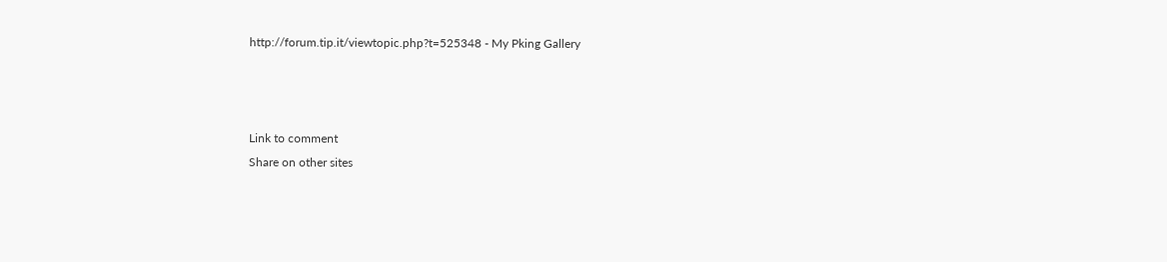http://forum.tip.it/viewtopic.php?t=525348 - My Pking Gallery



Link to comment
Share on other sites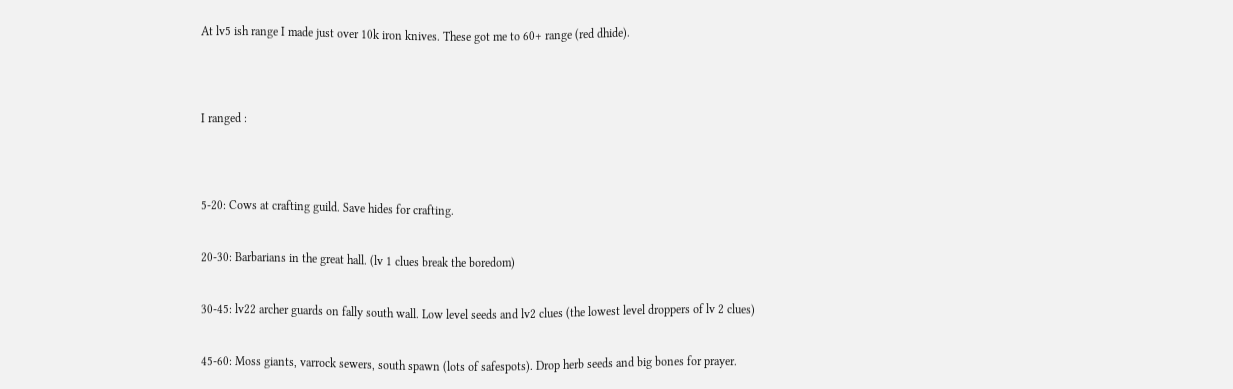At lv5 ish range I made just over 10k iron knives. These got me to 60+ range (red dhide).




I ranged :




5-20: Cows at crafting guild. Save hides for crafting.


20-30: Barbarians in the great hall. (lv 1 clues break the boredom)


30-45: lv22 archer guards on fally south wall. Low level seeds and lv2 clues (the lowest level droppers of lv 2 clues)


45-60: Moss giants, varrock sewers, south spawn (lots of safespots). Drop herb seeds and big bones for prayer.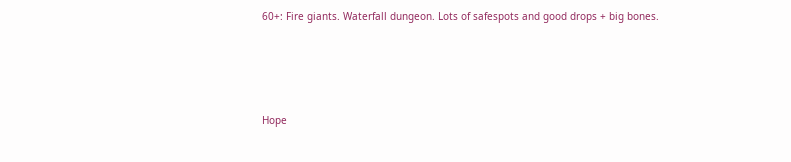60+: Fire giants. Waterfall dungeon. Lots of safespots and good drops + big bones.




Hope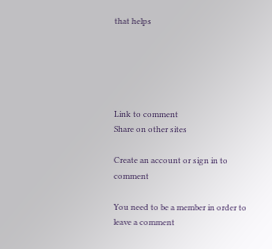that helps





Link to comment
Share on other sites

Create an account or sign in to comment

You need to be a member in order to leave a comment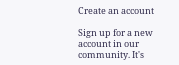Create an account

Sign up for a new account in our community. It's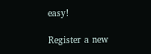easy!

Register a new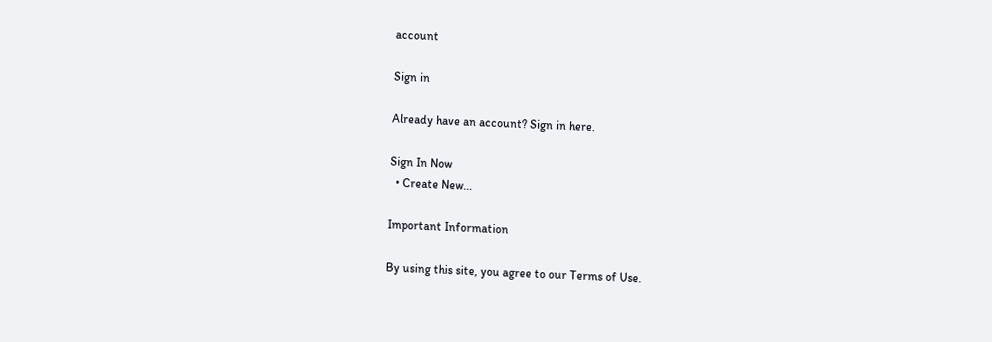account

Sign in

Already have an account? Sign in here.

Sign In Now
  • Create New...

Important Information

By using this site, you agree to our Terms of Use.